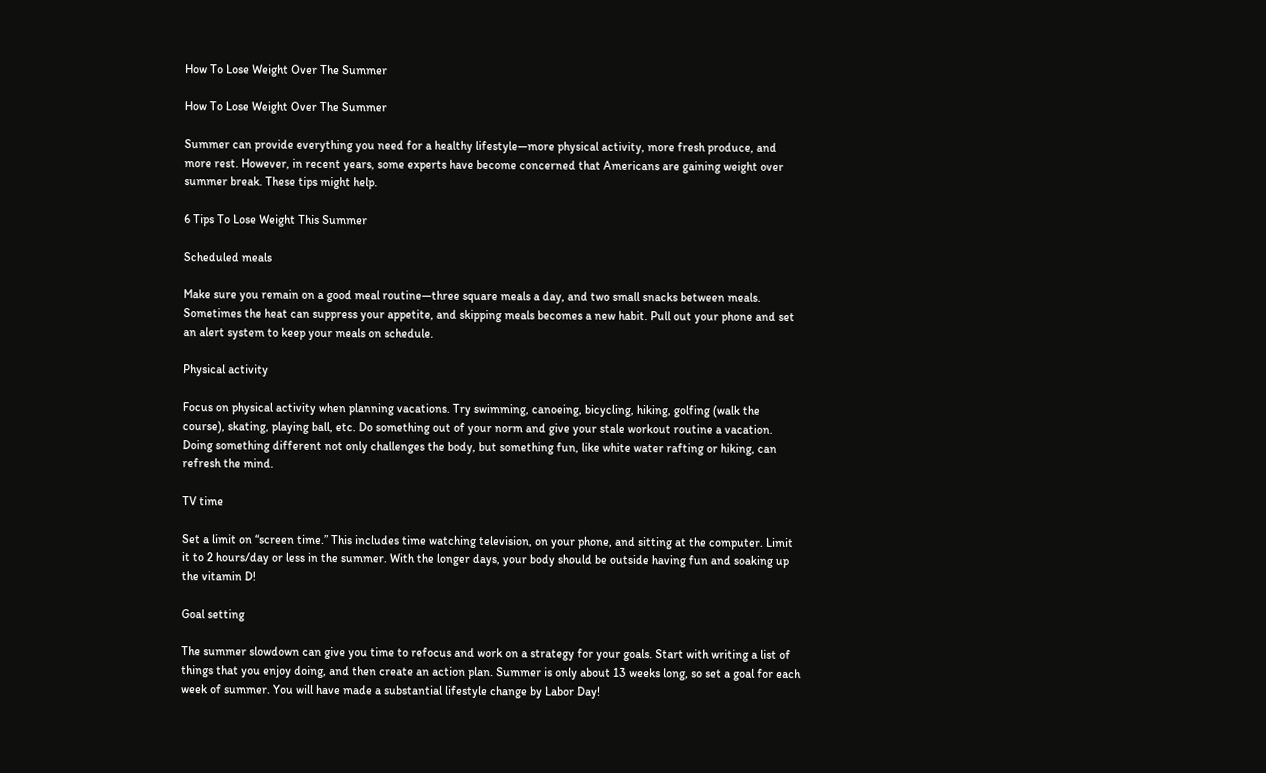How To Lose Weight Over The Summer

How To Lose Weight Over The Summer

Summer can provide everything you need for a healthy lifestyle—more physical activity, more fresh produce, and more rest. However, in recent years, some experts have become concerned that Americans are gaining weight over summer break. These tips might help.

6 Tips To Lose Weight This Summer

Scheduled meals

Make sure you remain on a good meal routine—three square meals a day, and two small snacks between meals. Sometimes the heat can suppress your appetite, and skipping meals becomes a new habit. Pull out your phone and set an alert system to keep your meals on schedule.

Physical activity

Focus on physical activity when planning vacations. Try swimming, canoeing, bicycling, hiking, golfing (walk the course), skating, playing ball, etc. Do something out of your norm and give your stale workout routine a vacation. Doing something different not only challenges the body, but something fun, like white water rafting or hiking, can refresh the mind.

TV time

Set a limit on “screen time.” This includes time watching television, on your phone, and sitting at the computer. Limit it to 2 hours/day or less in the summer. With the longer days, your body should be outside having fun and soaking up the vitamin D!

Goal setting

The summer slowdown can give you time to refocus and work on a strategy for your goals. Start with writing a list of things that you enjoy doing, and then create an action plan. Summer is only about 13 weeks long, so set a goal for each week of summer. You will have made a substantial lifestyle change by Labor Day!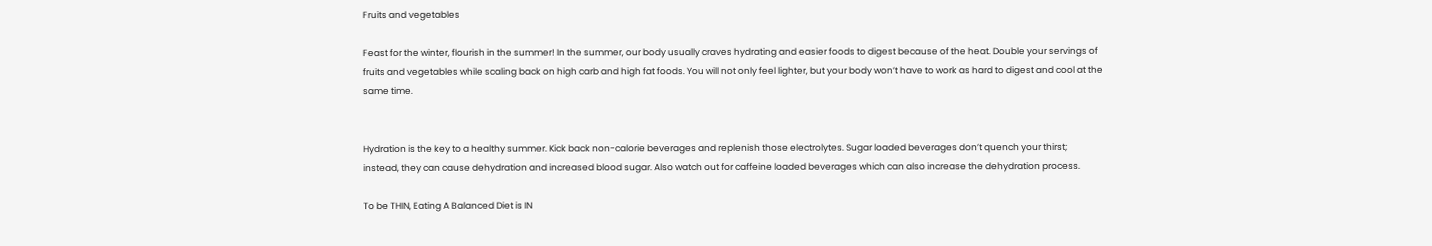Fruits and vegetables

Feast for the winter, flourish in the summer! In the summer, our body usually craves hydrating and easier foods to digest because of the heat. Double your servings of fruits and vegetables while scaling back on high carb and high fat foods. You will not only feel lighter, but your body won’t have to work as hard to digest and cool at the same time.


Hydration is the key to a healthy summer. Kick back non-calorie beverages and replenish those electrolytes. Sugar loaded beverages don’t quench your thirst; instead, they can cause dehydration and increased blood sugar. Also watch out for caffeine loaded beverages which can also increase the dehydration process.

To be THIN, Eating A Balanced Diet is IN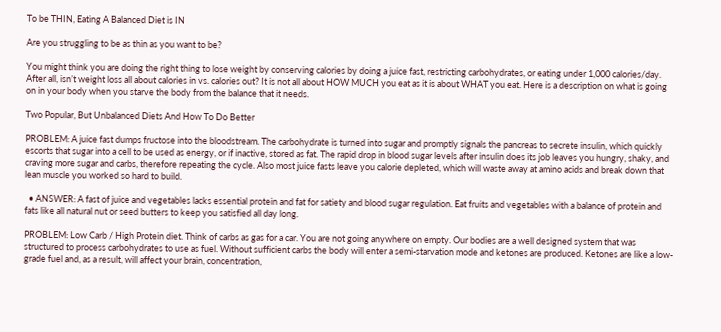To be THIN, Eating A Balanced Diet is IN

Are you struggling to be as thin as you want to be?

You might think you are doing the right thing to lose weight by conserving calories by doing a juice fast, restricting carbohydrates, or eating under 1,000 calories/day. After all, isn’t weight loss all about calories in vs. calories out? It is not all about HOW MUCH you eat as it is about WHAT you eat. Here is a description on what is going on in your body when you starve the body from the balance that it needs.

Two Popular, But Unbalanced Diets And How To Do Better

PROBLEM: A juice fast dumps fructose into the bloodstream. The carbohydrate is turned into sugar and promptly signals the pancreas to secrete insulin, which quickly escorts that sugar into a cell to be used as energy, or if inactive, stored as fat. The rapid drop in blood sugar levels after insulin does its job leaves you hungry, shaky, and craving more sugar and carbs, therefore repeating the cycle. Also most juice fasts leave you calorie depleted, which will waste away at amino acids and break down that lean muscle you worked so hard to build.

  • ANSWER: A fast of juice and vegetables lacks essential protein and fat for satiety and blood sugar regulation. Eat fruits and vegetables with a balance of protein and fats like all natural nut or seed butters to keep you satisfied all day long.

PROBLEM: Low Carb / High Protein diet. Think of carbs as gas for a car. You are not going anywhere on empty. Our bodies are a well designed system that was structured to process carbohydrates to use as fuel. Without sufficient carbs the body will enter a semi-starvation mode and ketones are produced. Ketones are like a low-grade fuel and, as a result, will affect your brain, concentration,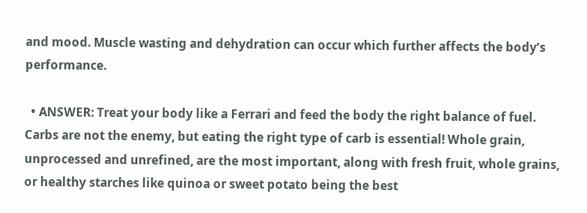and mood. Muscle wasting and dehydration can occur which further affects the body’s performance.

  • ANSWER: Treat your body like a Ferrari and feed the body the right balance of fuel. Carbs are not the enemy, but eating the right type of carb is essential! Whole grain, unprocessed and unrefined, are the most important, along with fresh fruit, whole grains, or healthy starches like quinoa or sweet potato being the best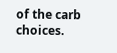of the carb choices.